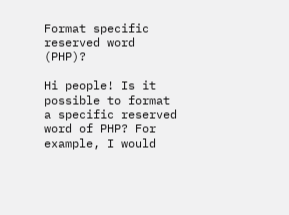Format specific reserved word (PHP)?

Hi people! Is it possible to format a specific reserved word of PHP? For example, I would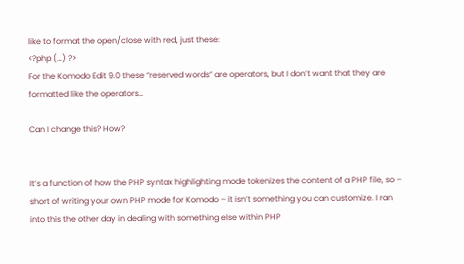like to format the open/close with red, just these:
<?php (…) ?>
For the Komodo Edit 9.0 these “reserved words” are operators, but I don’t want that they are formatted like the operators…

Can I change this? How?


It’s a function of how the PHP syntax highlighting mode tokenizes the content of a PHP file, so – short of writing your own PHP mode for Komodo – it isn’t something you can customize. I ran into this the other day in dealing with something else within PHP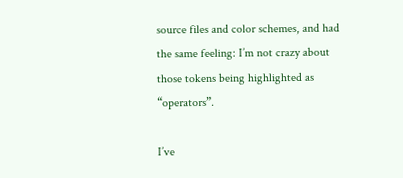source files and color schemes, and had the same feeling: I’m not crazy about those tokens being highlighted as “operators”.

I’ve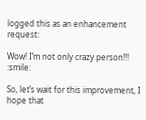logged this as an enhancement request:

Wow! I’m not only crazy person!!! :smile:

So, let’s wait for this improvement, I hope that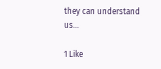they can understand us…

1 Like